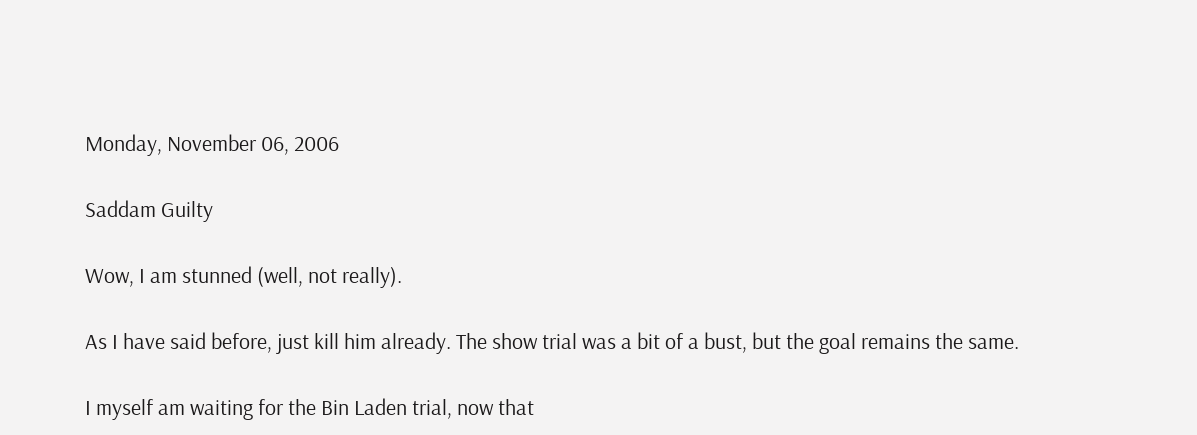Monday, November 06, 2006

Saddam Guilty

Wow, I am stunned (well, not really).

As I have said before, just kill him already. The show trial was a bit of a bust, but the goal remains the same.

I myself am waiting for the Bin Laden trial, now that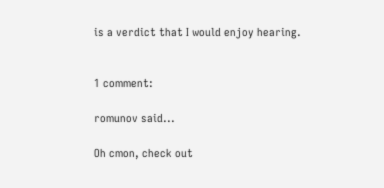is a verdict that I would enjoy hearing.


1 comment:

romunov said...

Oh cmon, check out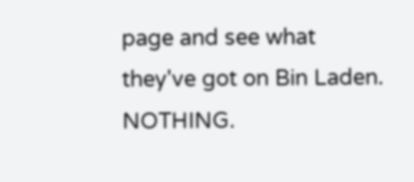page and see what they've got on Bin Laden. NOTHING.